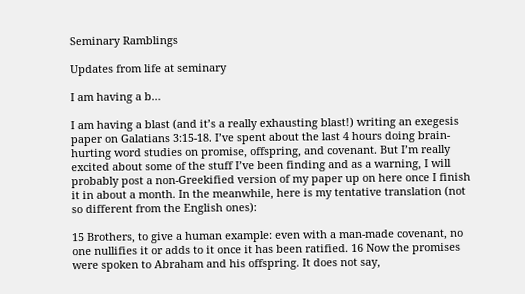Seminary Ramblings

Updates from life at seminary

I am having a b…

I am having a blast (and it’s a really exhausting blast!) writing an exegesis paper on Galatians 3:15-18. I’ve spent about the last 4 hours doing brain-hurting word studies on promise, offspring, and covenant. But I’m really excited about some of the stuff I’ve been finding and as a warning, I will probably post a non-Greekified version of my paper up on here once I finish it in about a month. In the meanwhile, here is my tentative translation (not so different from the English ones):

15 Brothers, to give a human example: even with a man-made covenant, no one nullifies it or adds to it once it has been ratified. 16 Now the promises were spoken to Abraham and his offspring. It does not say,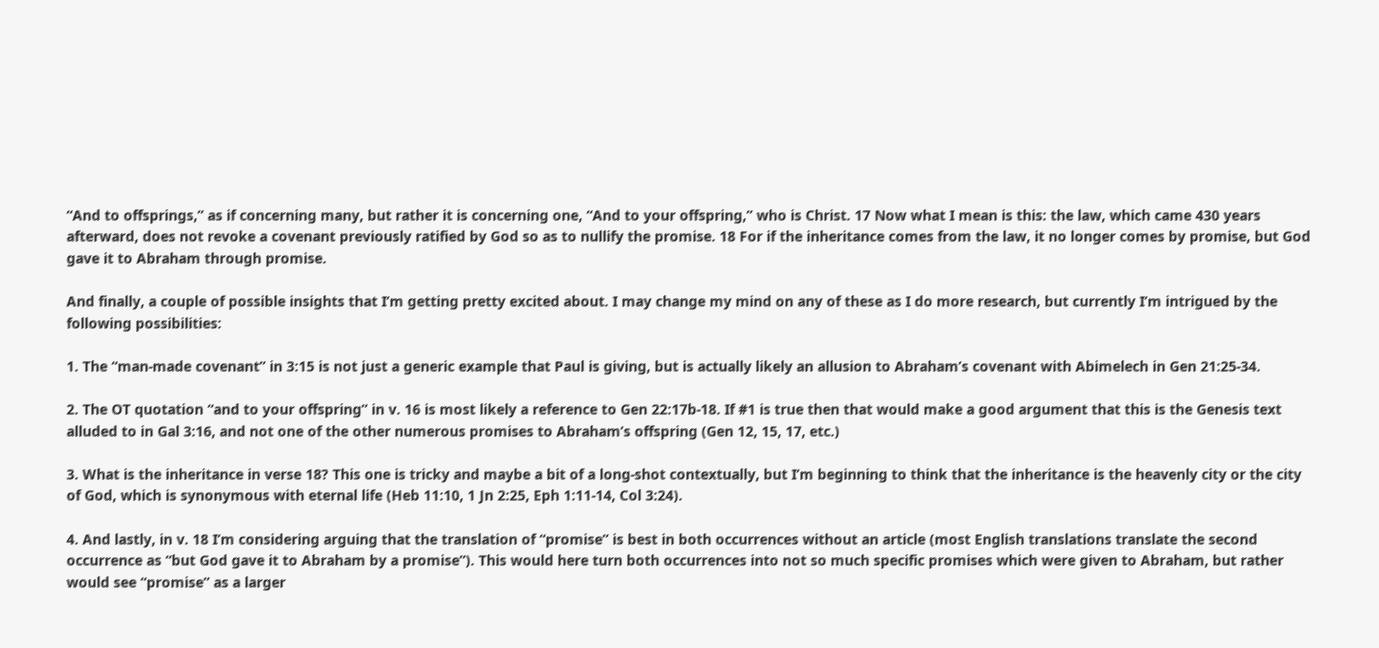“And to offsprings,” as if concerning many, but rather it is concerning one, “And to your offspring,” who is Christ. 17 Now what I mean is this: the law, which came 430 years afterward, does not revoke a covenant previously ratified by God so as to nullify the promise. 18 For if the inheritance comes from the law, it no longer comes by promise, but God gave it to Abraham through promise.

And finally, a couple of possible insights that I’m getting pretty excited about. I may change my mind on any of these as I do more research, but currently I’m intrigued by the following possibilities:

1. The “man-made covenant” in 3:15 is not just a generic example that Paul is giving, but is actually likely an allusion to Abraham’s covenant with Abimelech in Gen 21:25-34.

2. The OT quotation “and to your offspring” in v. 16 is most likely a reference to Gen 22:17b-18. If #1 is true then that would make a good argument that this is the Genesis text alluded to in Gal 3:16, and not one of the other numerous promises to Abraham’s offspring (Gen 12, 15, 17, etc.)

3. What is the inheritance in verse 18? This one is tricky and maybe a bit of a long-shot contextually, but I’m beginning to think that the inheritance is the heavenly city or the city of God, which is synonymous with eternal life (Heb 11:10, 1 Jn 2:25, Eph 1:11-14, Col 3:24).

4. And lastly, in v. 18 I’m considering arguing that the translation of “promise” is best in both occurrences without an article (most English translations translate the second occurrence as “but God gave it to Abraham by a promise”). This would here turn both occurrences into not so much specific promises which were given to Abraham, but rather would see “promise” as a larger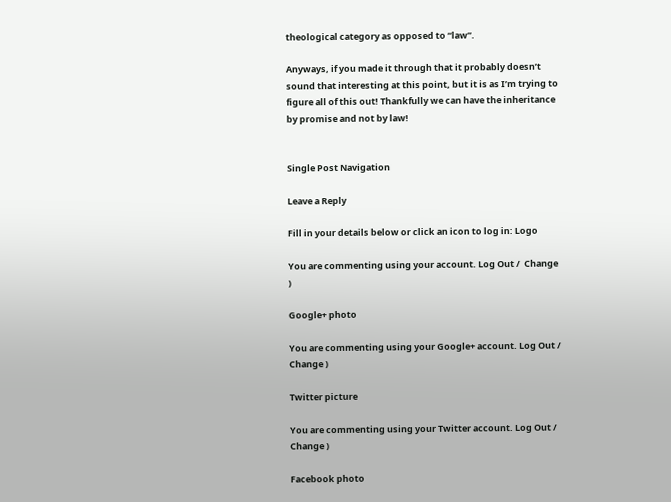theological category as opposed to “law”.

Anyways, if you made it through that it probably doesn’t sound that interesting at this point, but it is as I’m trying to figure all of this out! Thankfully we can have the inheritance by promise and not by law!


Single Post Navigation

Leave a Reply

Fill in your details below or click an icon to log in: Logo

You are commenting using your account. Log Out /  Change )

Google+ photo

You are commenting using your Google+ account. Log Out /  Change )

Twitter picture

You are commenting using your Twitter account. Log Out /  Change )

Facebook photo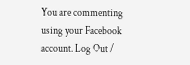You are commenting using your Facebook account. Log Out /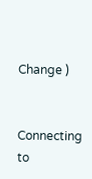Change )


Connecting to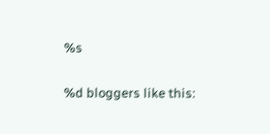%s

%d bloggers like this: